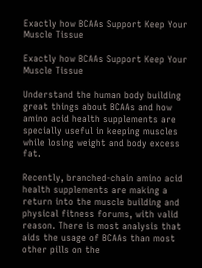Exactly how BCAAs Support Keep Your Muscle Tissue

Exactly how BCAAs Support Keep Your Muscle Tissue

Understand the human body building great things about BCAAs and how amino acid health supplements are specially useful in keeping muscles while losing weight and body excess fat.

Recently, branched-chain amino acid health supplements are making a return into the muscle building and physical fitness forums, with valid reason. There is most analysis that aids the usage of BCAAs than most other pills on the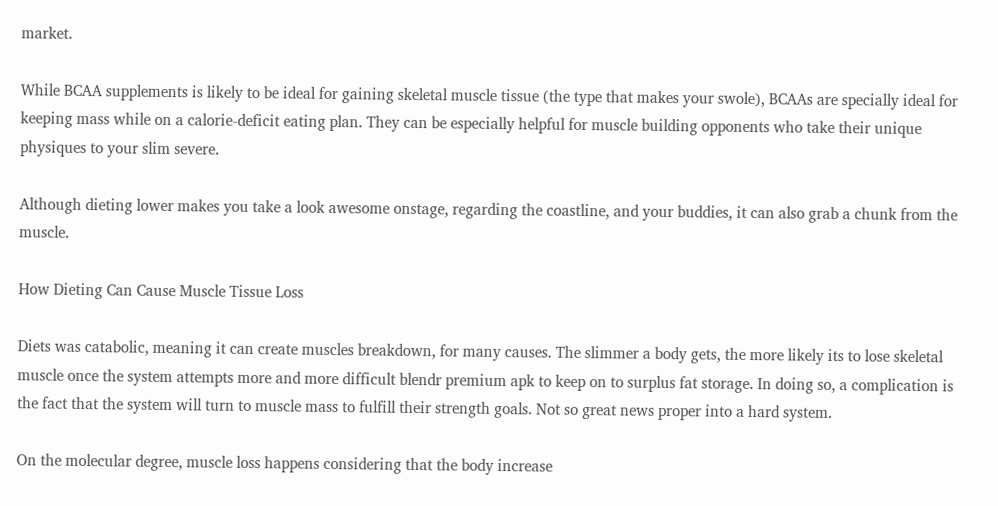market.

While BCAA supplements is likely to be ideal for gaining skeletal muscle tissue (the type that makes your swole), BCAAs are specially ideal for keeping mass while on a calorie-deficit eating plan. They can be especially helpful for muscle building opponents who take their unique physiques to your slim severe.

Although dieting lower makes you take a look awesome onstage, regarding the coastline, and your buddies, it can also grab a chunk from the muscle.

How Dieting Can Cause Muscle Tissue Loss

Diets was catabolic, meaning it can create muscles breakdown, for many causes. The slimmer a body gets, the more likely its to lose skeletal muscle once the system attempts more and more difficult blendr premium apk to keep on to surplus fat storage. In doing so, a complication is the fact that the system will turn to muscle mass to fulfill their strength goals. Not so great news proper into a hard system.

On the molecular degree, muscle loss happens considering that the body increase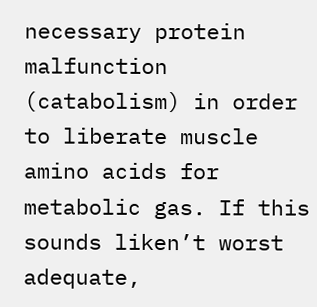necessary protein malfunction (catabolism) in order to liberate muscle amino acids for metabolic gas. If this sounds liken’t worst adequate,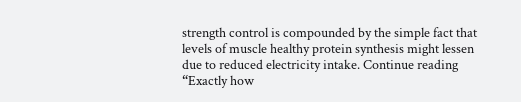strength control is compounded by the simple fact that levels of muscle healthy protein synthesis might lessen due to reduced electricity intake. Continue reading “Exactly how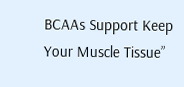BCAAs Support Keep Your Muscle Tissue”